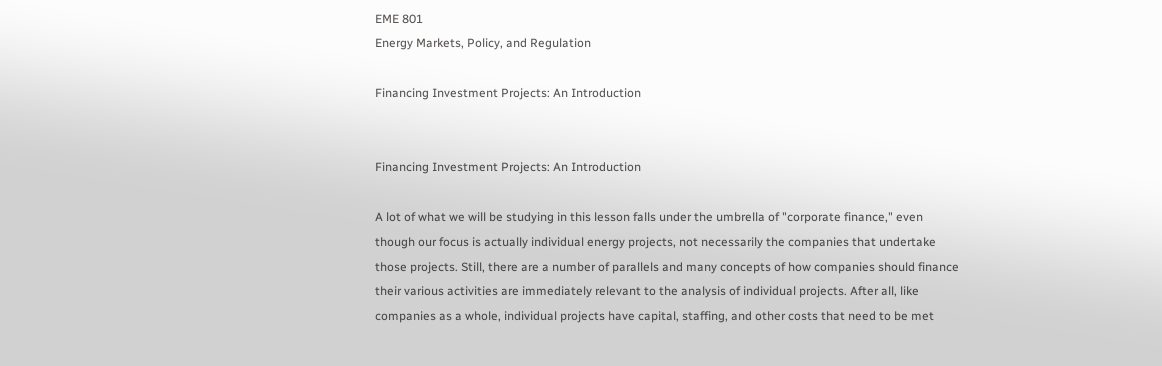EME 801
Energy Markets, Policy, and Regulation

Financing Investment Projects: An Introduction


Financing Investment Projects: An Introduction

A lot of what we will be studying in this lesson falls under the umbrella of "corporate finance," even though our focus is actually individual energy projects, not necessarily the companies that undertake those projects. Still, there are a number of parallels and many concepts of how companies should finance their various activities are immediately relevant to the analysis of individual projects. After all, like companies as a whole, individual projects have capital, staffing, and other costs that need to be met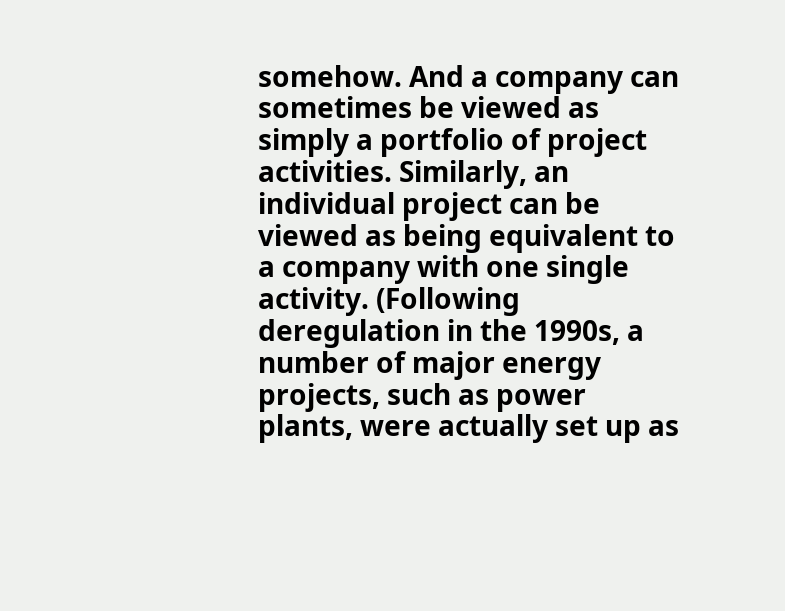somehow. And a company can sometimes be viewed as simply a portfolio of project activities. Similarly, an individual project can be viewed as being equivalent to a company with one single activity. (Following deregulation in the 1990s, a number of major energy projects, such as power plants, were actually set up as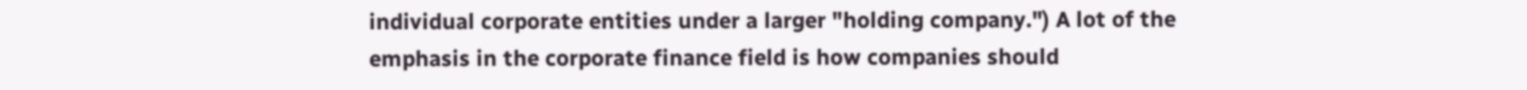individual corporate entities under a larger "holding company.") A lot of the emphasis in the corporate finance field is how companies should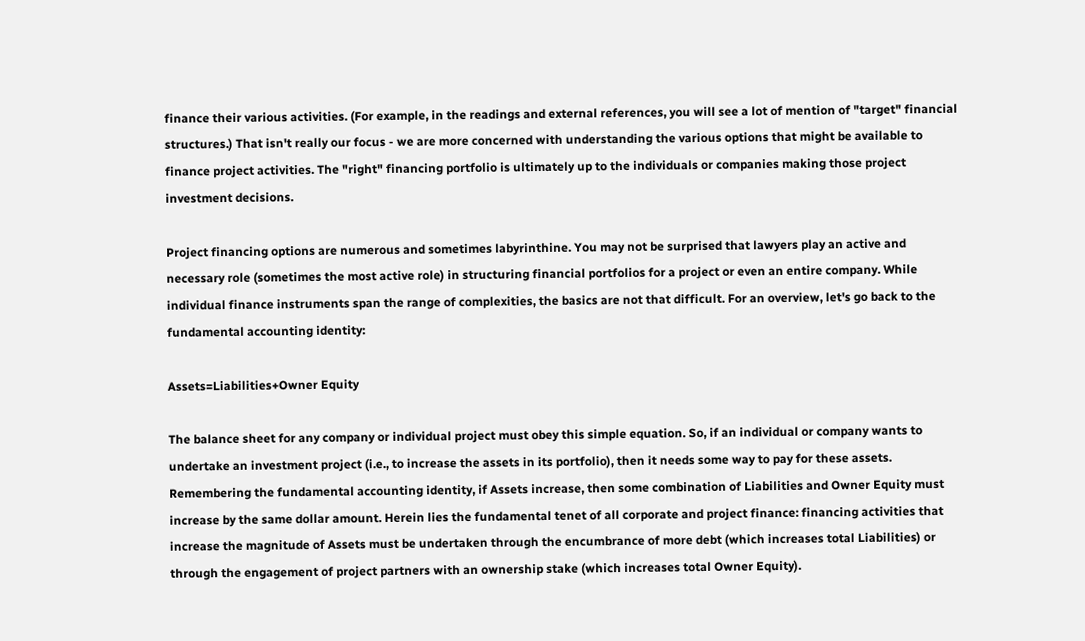finance their various activities. (For example, in the readings and external references, you will see a lot of mention of "target" financial structures.) That isn't really our focus - we are more concerned with understanding the various options that might be available to finance project activities. The "right" financing portfolio is ultimately up to the individuals or companies making those project investment decisions.

Project financing options are numerous and sometimes labyrinthine. You may not be surprised that lawyers play an active and necessary role (sometimes the most active role) in structuring financial portfolios for a project or even an entire company. While individual finance instruments span the range of complexities, the basics are not that difficult. For an overview, let's go back to the fundamental accounting identity:

Assets=Liabilities+Owner Equity

The balance sheet for any company or individual project must obey this simple equation. So, if an individual or company wants to undertake an investment project (i.e., to increase the assets in its portfolio), then it needs some way to pay for these assets. Remembering the fundamental accounting identity, if Assets increase, then some combination of Liabilities and Owner Equity must increase by the same dollar amount. Herein lies the fundamental tenet of all corporate and project finance: financing activities that increase the magnitude of Assets must be undertaken through the encumbrance of more debt (which increases total Liabilities) or through the engagement of project partners with an ownership stake (which increases total Owner Equity).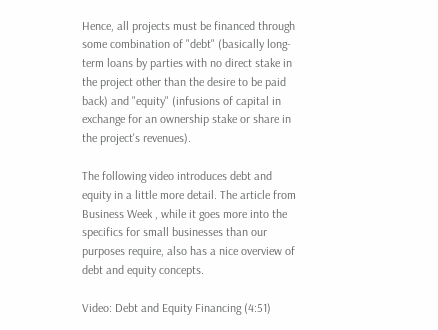Hence, all projects must be financed through some combination of "debt" (basically long-term loans by parties with no direct stake in the project other than the desire to be paid back) and "equity" (infusions of capital in exchange for an ownership stake or share in the project's revenues).

The following video introduces debt and equity in a little more detail. The article from Business Week , while it goes more into the specifics for small businesses than our purposes require, also has a nice overview of debt and equity concepts.

Video: Debt and Equity Financing (4:51)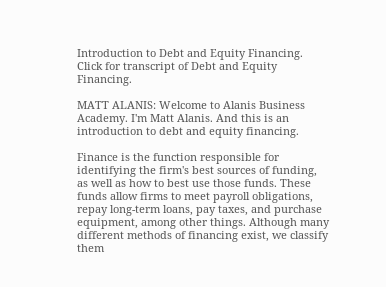Introduction to Debt and Equity Financing.
Click for transcript of Debt and Equity Financing.

MATT ALANIS: Welcome to Alanis Business Academy. I'm Matt Alanis. And this is an introduction to debt and equity financing.

Finance is the function responsible for identifying the firm's best sources of funding, as well as how to best use those funds. These funds allow firms to meet payroll obligations, repay long-term loans, pay taxes, and purchase equipment, among other things. Although many different methods of financing exist, we classify them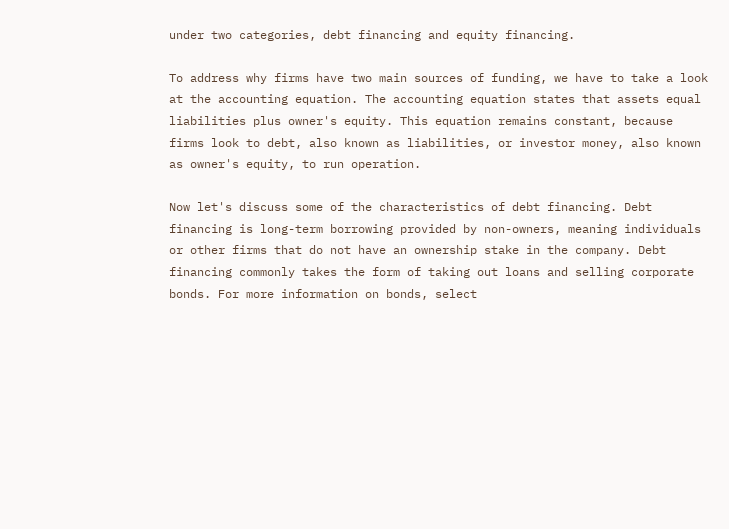under two categories, debt financing and equity financing.

To address why firms have two main sources of funding, we have to take a look at the accounting equation. The accounting equation states that assets equal liabilities plus owner's equity. This equation remains constant, because firms look to debt, also known as liabilities, or investor money, also known as owner's equity, to run operation.

Now let's discuss some of the characteristics of debt financing. Debt financing is long-term borrowing provided by non-owners, meaning individuals or other firms that do not have an ownership stake in the company. Debt financing commonly takes the form of taking out loans and selling corporate bonds. For more information on bonds, select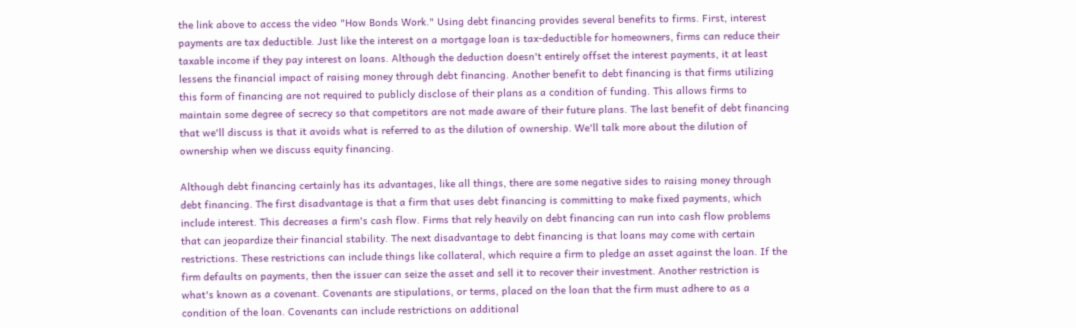the link above to access the video "How Bonds Work." Using debt financing provides several benefits to firms. First, interest payments are tax deductible. Just like the interest on a mortgage loan is tax-deductible for homeowners, firms can reduce their taxable income if they pay interest on loans. Although the deduction doesn't entirely offset the interest payments, it at least lessens the financial impact of raising money through debt financing. Another benefit to debt financing is that firms utilizing this form of financing are not required to publicly disclose of their plans as a condition of funding. This allows firms to maintain some degree of secrecy so that competitors are not made aware of their future plans. The last benefit of debt financing that we'll discuss is that it avoids what is referred to as the dilution of ownership. We'll talk more about the dilution of ownership when we discuss equity financing.

Although debt financing certainly has its advantages, like all things, there are some negative sides to raising money through debt financing. The first disadvantage is that a firm that uses debt financing is committing to make fixed payments, which include interest. This decreases a firm's cash flow. Firms that rely heavily on debt financing can run into cash flow problems that can jeopardize their financial stability. The next disadvantage to debt financing is that loans may come with certain restrictions. These restrictions can include things like collateral, which require a firm to pledge an asset against the loan. If the firm defaults on payments, then the issuer can seize the asset and sell it to recover their investment. Another restriction is what's known as a covenant. Covenants are stipulations, or terms, placed on the loan that the firm must adhere to as a condition of the loan. Covenants can include restrictions on additional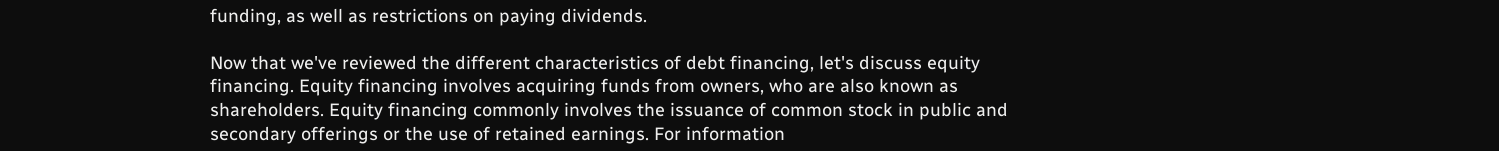funding, as well as restrictions on paying dividends.

Now that we've reviewed the different characteristics of debt financing, let's discuss equity financing. Equity financing involves acquiring funds from owners, who are also known as shareholders. Equity financing commonly involves the issuance of common stock in public and secondary offerings or the use of retained earnings. For information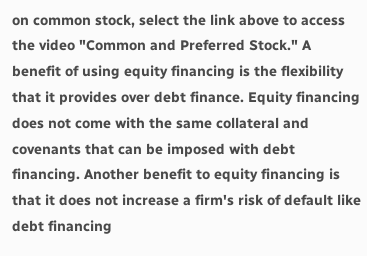on common stock, select the link above to access the video "Common and Preferred Stock." A benefit of using equity financing is the flexibility that it provides over debt finance. Equity financing does not come with the same collateral and covenants that can be imposed with debt financing. Another benefit to equity financing is that it does not increase a firm's risk of default like debt financing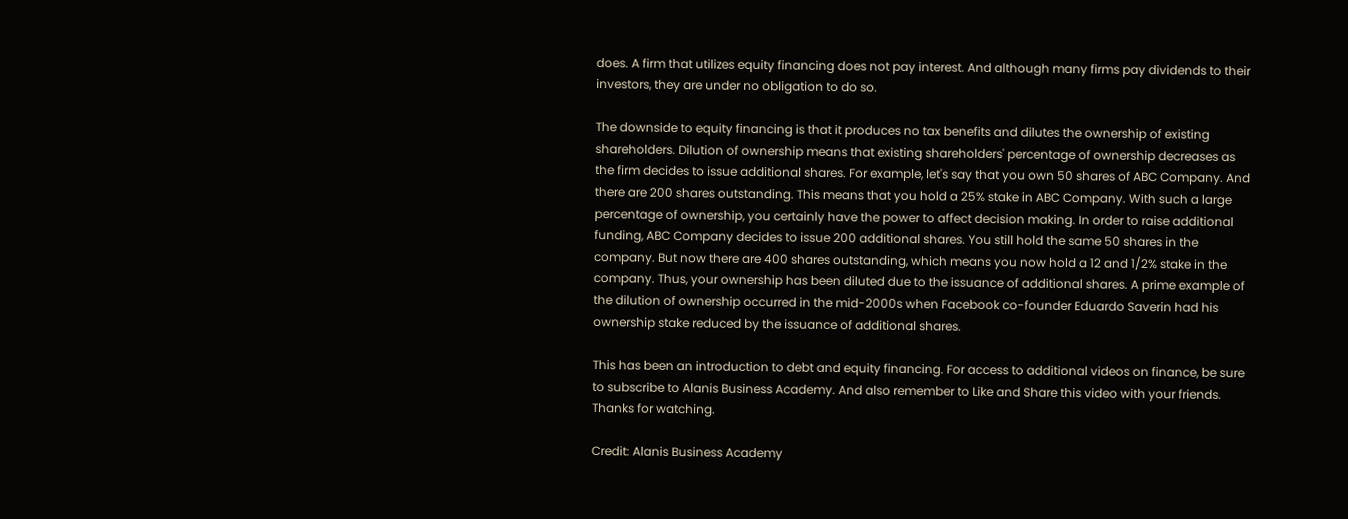does. A firm that utilizes equity financing does not pay interest. And although many firms pay dividends to their investors, they are under no obligation to do so.

The downside to equity financing is that it produces no tax benefits and dilutes the ownership of existing shareholders. Dilution of ownership means that existing shareholders' percentage of ownership decreases as the firm decides to issue additional shares. For example, let's say that you own 50 shares of ABC Company. And there are 200 shares outstanding. This means that you hold a 25% stake in ABC Company. With such a large percentage of ownership, you certainly have the power to affect decision making. In order to raise additional funding, ABC Company decides to issue 200 additional shares. You still hold the same 50 shares in the company. But now there are 400 shares outstanding, which means you now hold a 12 and 1/2% stake in the company. Thus, your ownership has been diluted due to the issuance of additional shares. A prime example of the dilution of ownership occurred in the mid-2000s when Facebook co-founder Eduardo Saverin had his ownership stake reduced by the issuance of additional shares.

This has been an introduction to debt and equity financing. For access to additional videos on finance, be sure to subscribe to Alanis Business Academy. And also remember to Like and Share this video with your friends. Thanks for watching.

Credit: Alanis Business Academy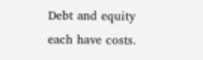Debt and equity each have costs.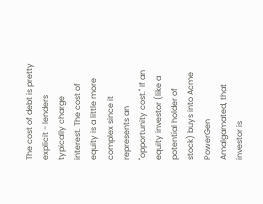The cost of debt is pretty explicit - lenders typically charge interest. The cost of equity is a little more complex since it represents an "opportunity cost." If an equity investor (like a potential holder of stock) buys into Acme PowerGen Amalgamated, that investor is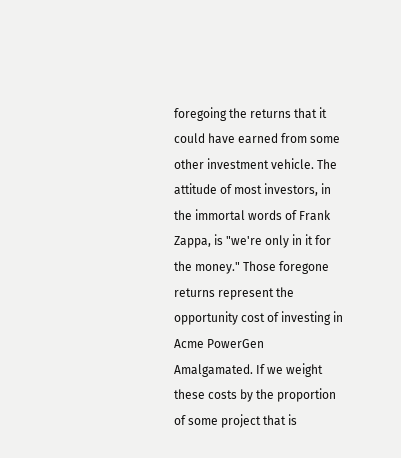foregoing the returns that it could have earned from some other investment vehicle. The attitude of most investors, in the immortal words of Frank Zappa, is "we're only in it for the money." Those foregone returns represent the opportunity cost of investing in Acme PowerGen Amalgamated. If we weight these costs by the proportion of some project that is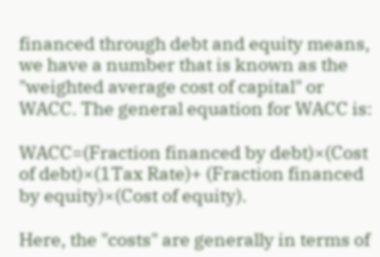financed through debt and equity means, we have a number that is known as the "weighted average cost of capital" or WACC. The general equation for WACC is:

WACC=(Fraction financed by debt)×(Cost of debt)×(1Tax Rate)+ (Fraction financed by equity)×(Cost of equity).

Here, the "costs" are generally in terms of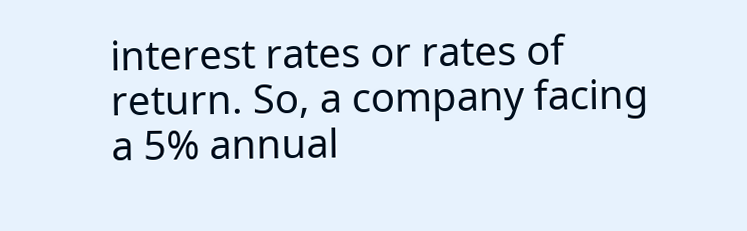interest rates or rates of return. So, a company facing a 5% annual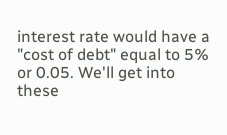interest rate would have a "cost of debt" equal to 5% or 0.05. We'll get into these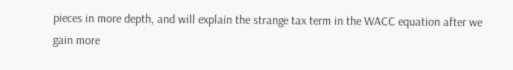pieces in more depth, and will explain the strange tax term in the WACC equation after we gain more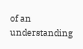of an understanding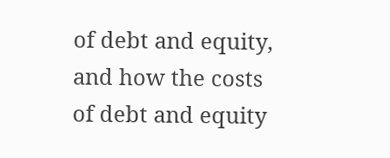of debt and equity, and how the costs of debt and equity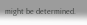might be determined.